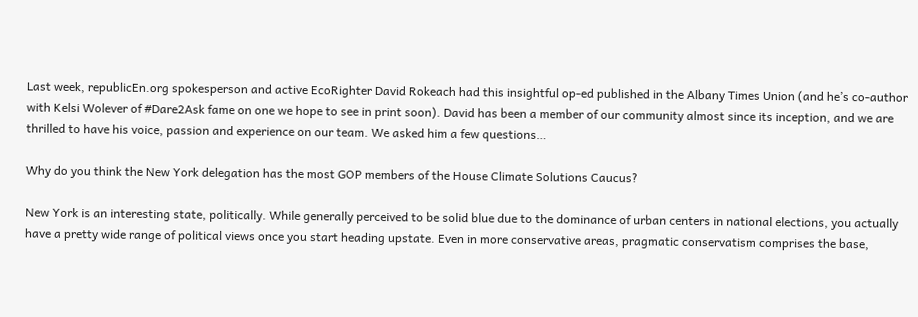Last week, republicEn.org spokesperson and active EcoRighter David Rokeach had this insightful op-ed published in the Albany Times Union (and he’s co-author with Kelsi Wolever of #Dare2Ask fame on one we hope to see in print soon). David has been a member of our community almost since its inception, and we are thrilled to have his voice, passion and experience on our team. We asked him a few questions…

Why do you think the New York delegation has the most GOP members of the House Climate Solutions Caucus?

New York is an interesting state, politically. While generally perceived to be solid blue due to the dominance of urban centers in national elections, you actually have a pretty wide range of political views once you start heading upstate. Even in more conservative areas, pragmatic conservatism comprises the base,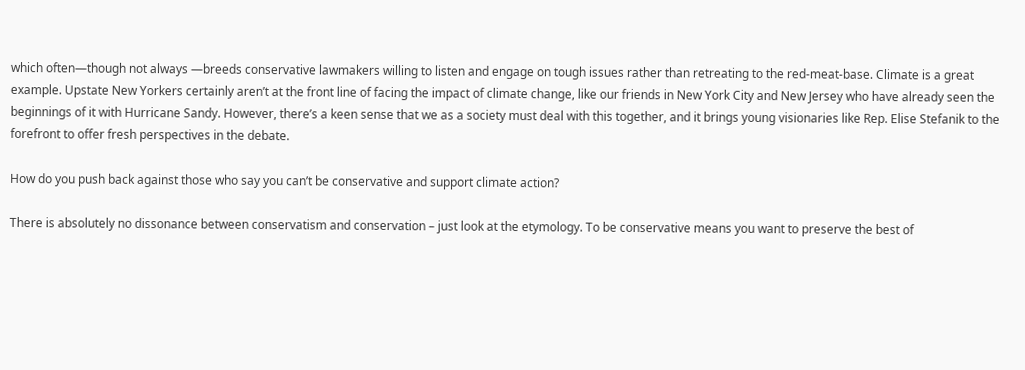which often—though not always —breeds conservative lawmakers willing to listen and engage on tough issues rather than retreating to the red-meat-base. Climate is a great example. Upstate New Yorkers certainly aren’t at the front line of facing the impact of climate change, like our friends in New York City and New Jersey who have already seen the beginnings of it with Hurricane Sandy. However, there’s a keen sense that we as a society must deal with this together, and it brings young visionaries like Rep. Elise Stefanik to the forefront to offer fresh perspectives in the debate.

How do you push back against those who say you can’t be conservative and support climate action?

There is absolutely no dissonance between conservatism and conservation – just look at the etymology. To be conservative means you want to preserve the best of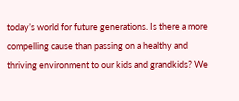today’s world for future generations. Is there a more compelling cause than passing on a healthy and thriving environment to our kids and grandkids? We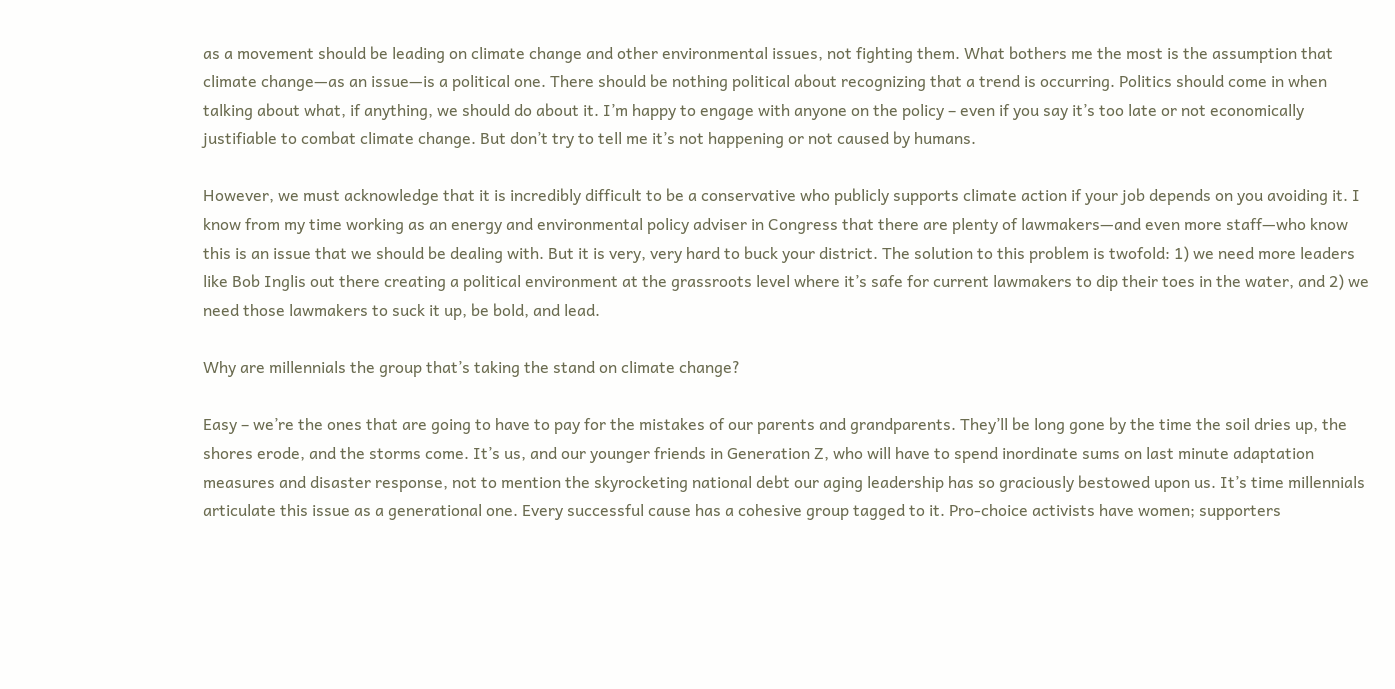as a movement should be leading on climate change and other environmental issues, not fighting them. What bothers me the most is the assumption that climate change—as an issue—is a political one. There should be nothing political about recognizing that a trend is occurring. Politics should come in when talking about what, if anything, we should do about it. I’m happy to engage with anyone on the policy – even if you say it’s too late or not economically justifiable to combat climate change. But don’t try to tell me it’s not happening or not caused by humans.

However, we must acknowledge that it is incredibly difficult to be a conservative who publicly supports climate action if your job depends on you avoiding it. I know from my time working as an energy and environmental policy adviser in Congress that there are plenty of lawmakers—and even more staff—who know this is an issue that we should be dealing with. But it is very, very hard to buck your district. The solution to this problem is twofold: 1) we need more leaders like Bob Inglis out there creating a political environment at the grassroots level where it’s safe for current lawmakers to dip their toes in the water, and 2) we need those lawmakers to suck it up, be bold, and lead.

Why are millennials the group that’s taking the stand on climate change?

Easy – we’re the ones that are going to have to pay for the mistakes of our parents and grandparents. They’ll be long gone by the time the soil dries up, the shores erode, and the storms come. It’s us, and our younger friends in Generation Z, who will have to spend inordinate sums on last minute adaptation measures and disaster response, not to mention the skyrocketing national debt our aging leadership has so graciously bestowed upon us. It’s time millennials articulate this issue as a generational one. Every successful cause has a cohesive group tagged to it. Pro-choice activists have women; supporters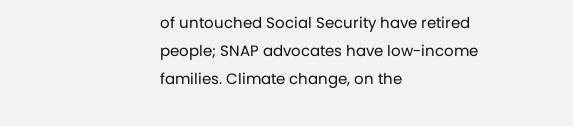of untouched Social Security have retired people; SNAP advocates have low-income families. Climate change, on the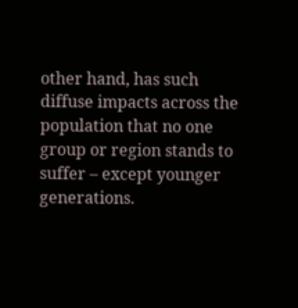other hand, has such diffuse impacts across the population that no one group or region stands to suffer – except younger generations.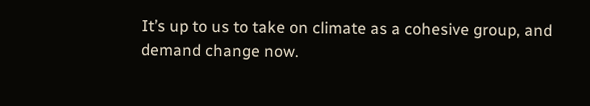It’s up to us to take on climate as a cohesive group, and demand change now.